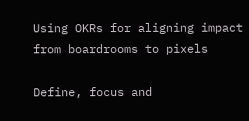Using OKRs for aligning impact from boardrooms to pixels

Define, focus and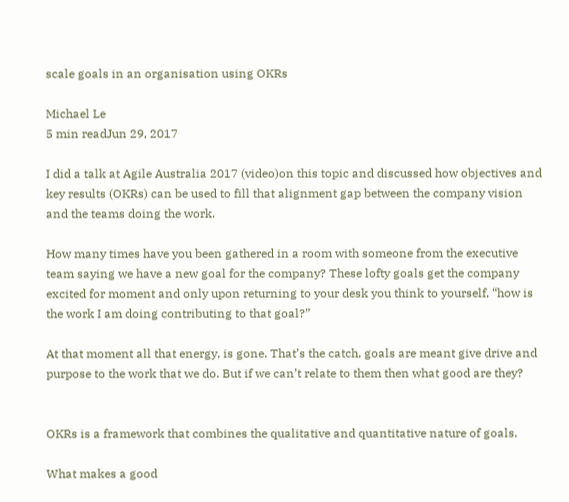scale goals in an organisation using OKRs

Michael Le
5 min readJun 29, 2017

I did a talk at Agile Australia 2017 (video)on this topic and discussed how objectives and key results (OKRs) can be used to fill that alignment gap between the company vision and the teams doing the work.

How many times have you been gathered in a room with someone from the executive team saying we have a new goal for the company? These lofty goals get the company excited for moment and only upon returning to your desk you think to yourself, “how is the work I am doing contributing to that goal?”

At that moment all that energy, is gone. That’s the catch, goals are meant give drive and purpose to the work that we do. But if we can’t relate to them then what good are they?


OKRs is a framework that combines the qualitative and quantitative nature of goals.

What makes a good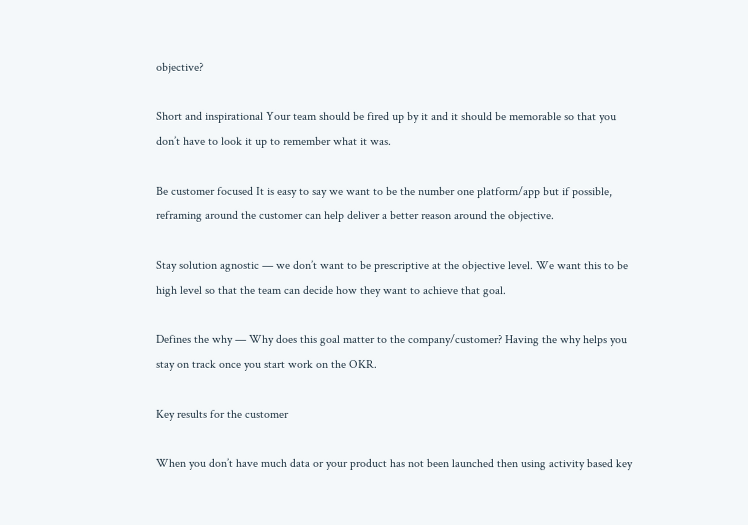objective?

Short and inspirational Your team should be fired up by it and it should be memorable so that you don’t have to look it up to remember what it was.

Be customer focused It is easy to say we want to be the number one platform/app but if possible, reframing around the customer can help deliver a better reason around the objective.

Stay solution agnostic — we don’t want to be prescriptive at the objective level. We want this to be high level so that the team can decide how they want to achieve that goal.

Defines the why — Why does this goal matter to the company/customer? Having the why helps you stay on track once you start work on the OKR.

Key results for the customer

When you don’t have much data or your product has not been launched then using activity based key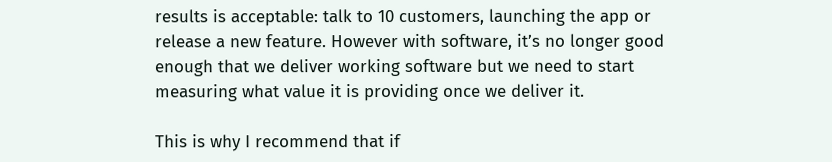results is acceptable: talk to 10 customers, launching the app or release a new feature. However with software, it’s no longer good enough that we deliver working software but we need to start measuring what value it is providing once we deliver it.

This is why I recommend that if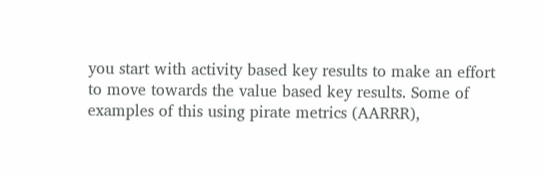you start with activity based key results to make an effort to move towards the value based key results. Some of examples of this using pirate metrics (AARRR),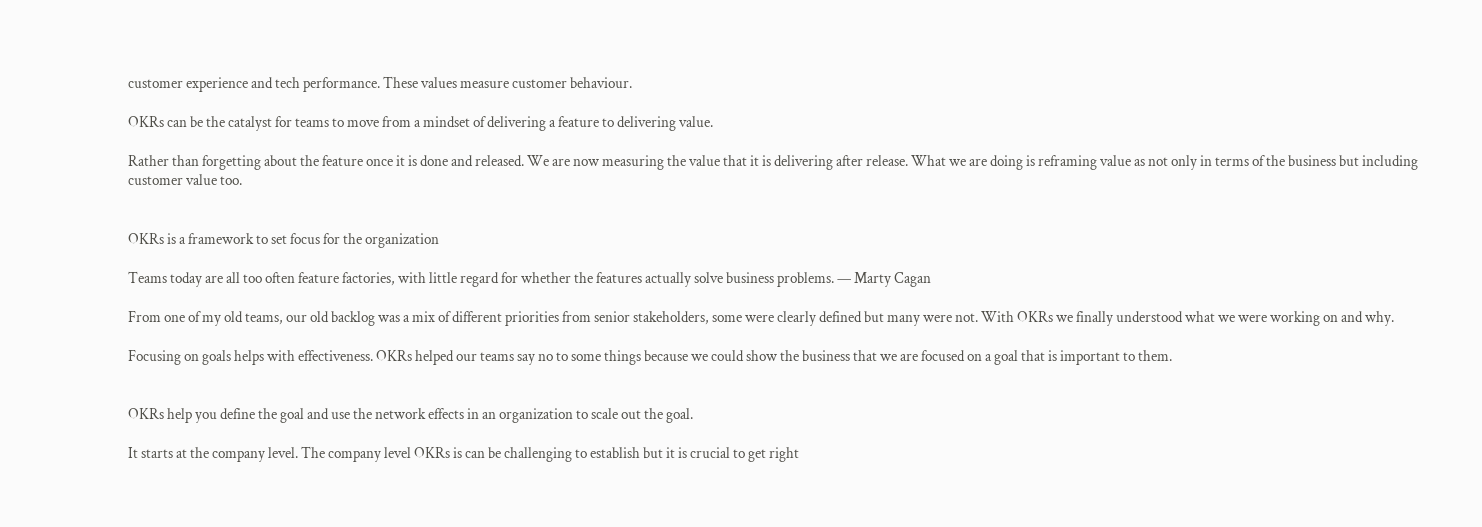customer experience and tech performance. These values measure customer behaviour.

OKRs can be the catalyst for teams to move from a mindset of delivering a feature to delivering value.

Rather than forgetting about the feature once it is done and released. We are now measuring the value that it is delivering after release. What we are doing is reframing value as not only in terms of the business but including customer value too.


OKRs is a framework to set focus for the organization

Teams today are all too often feature factories, with little regard for whether the features actually solve business problems. — Marty Cagan

From one of my old teams, our old backlog was a mix of different priorities from senior stakeholders, some were clearly defined but many were not. With OKRs we finally understood what we were working on and why.

Focusing on goals helps with effectiveness. OKRs helped our teams say no to some things because we could show the business that we are focused on a goal that is important to them.


OKRs help you define the goal and use the network effects in an organization to scale out the goal.

It starts at the company level. The company level OKRs is can be challenging to establish but it is crucial to get right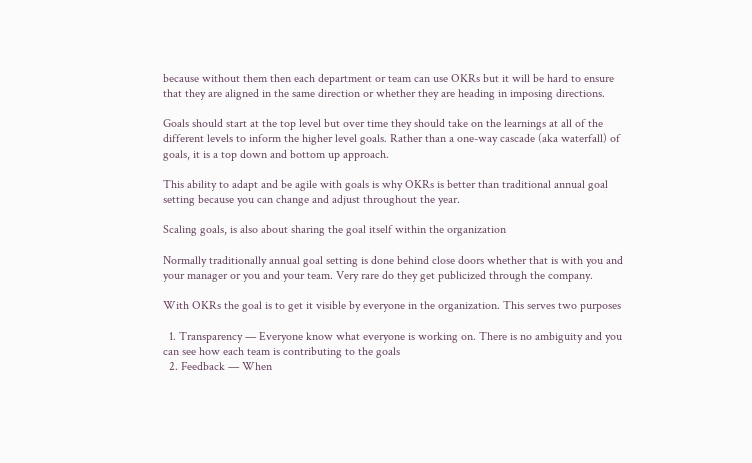because without them then each department or team can use OKRs but it will be hard to ensure that they are aligned in the same direction or whether they are heading in imposing directions.

Goals should start at the top level but over time they should take on the learnings at all of the different levels to inform the higher level goals. Rather than a one-way cascade (aka waterfall) of goals, it is a top down and bottom up approach.

This ability to adapt and be agile with goals is why OKRs is better than traditional annual goal setting because you can change and adjust throughout the year.

Scaling goals, is also about sharing the goal itself within the organization

Normally traditionally annual goal setting is done behind close doors whether that is with you and your manager or you and your team. Very rare do they get publicized through the company.

With OKRs the goal is to get it visible by everyone in the organization. This serves two purposes

  1. Transparency — Everyone know what everyone is working on. There is no ambiguity and you can see how each team is contributing to the goals
  2. Feedback — When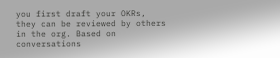you first draft your OKRs, they can be reviewed by others in the org. Based on conversations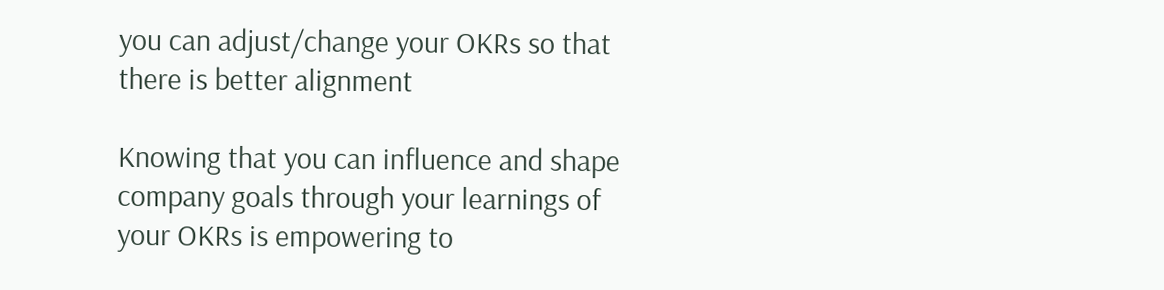you can adjust/change your OKRs so that there is better alignment

Knowing that you can influence and shape company goals through your learnings of your OKRs is empowering to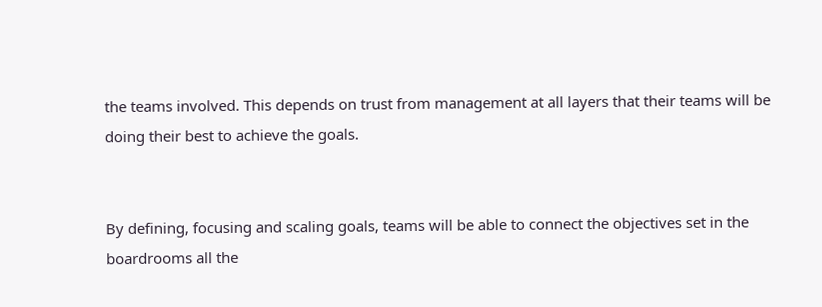the teams involved. This depends on trust from management at all layers that their teams will be doing their best to achieve the goals.


By defining, focusing and scaling goals, teams will be able to connect the objectives set in the boardrooms all the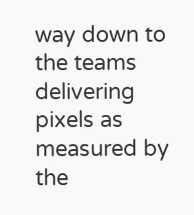way down to the teams delivering pixels as measured by the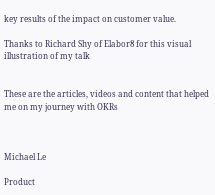key results of the impact on customer value.

Thanks to Richard Shy of Elabor8 for this visual illustration of my talk


These are the articles, videos and content that helped me on my journey with OKRs



Michael Le

Product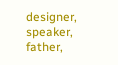designer, speaker, father,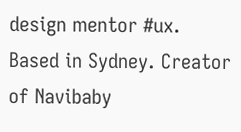design mentor #ux. Based in Sydney. Creator of Navibaby